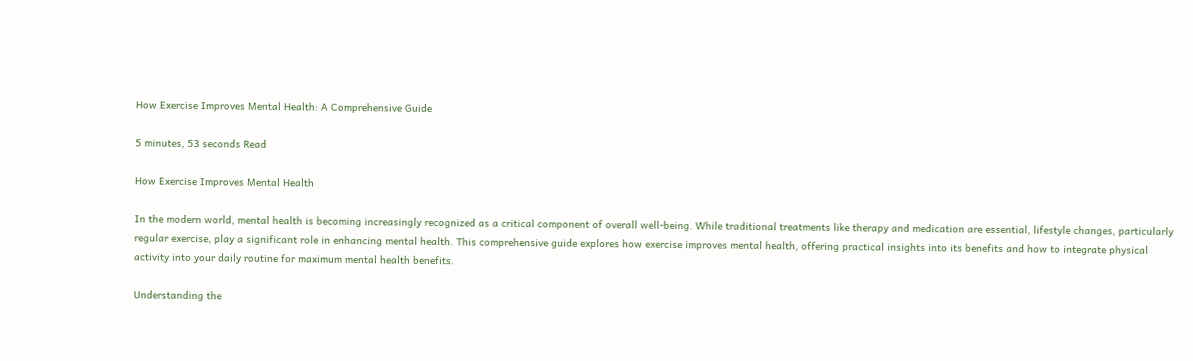How Exercise Improves Mental Health: A Comprehensive Guide

5 minutes, 53 seconds Read

How Exercise Improves Mental Health

In the modern world, mental health is becoming increasingly recognized as a critical component of overall well-being. While traditional treatments like therapy and medication are essential, lifestyle changes, particularly regular exercise, play a significant role in enhancing mental health. This comprehensive guide explores how exercise improves mental health, offering practical insights into its benefits and how to integrate physical activity into your daily routine for maximum mental health benefits.

Understanding the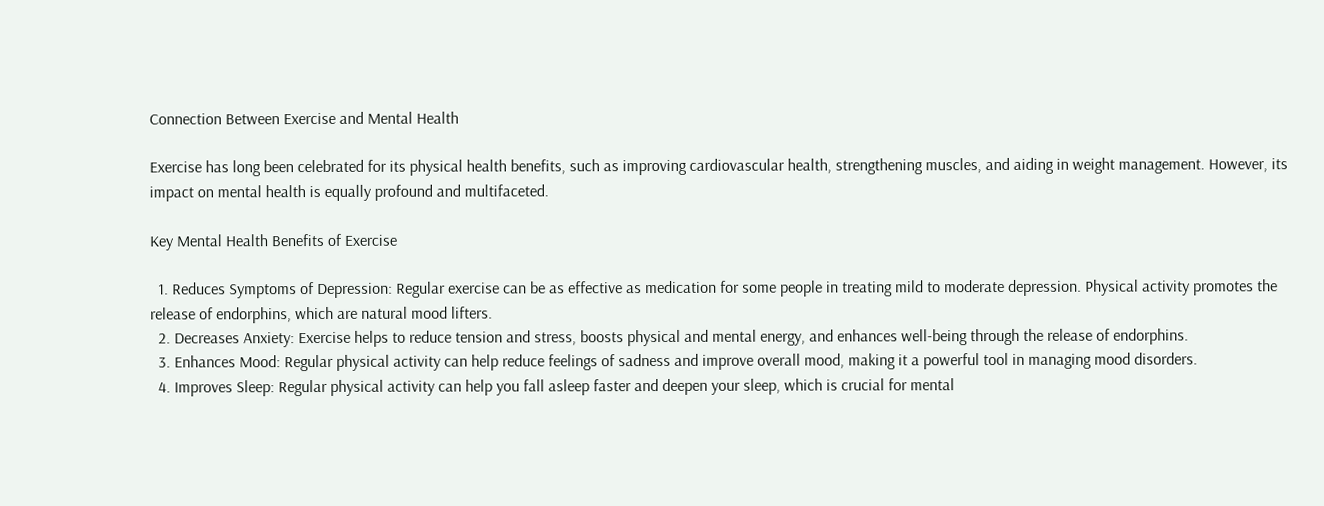Connection Between Exercise and Mental Health

Exercise has long been celebrated for its physical health benefits, such as improving cardiovascular health, strengthening muscles, and aiding in weight management. However, its impact on mental health is equally profound and multifaceted.

Key Mental Health Benefits of Exercise

  1. Reduces Symptoms of Depression: Regular exercise can be as effective as medication for some people in treating mild to moderate depression. Physical activity promotes the release of endorphins, which are natural mood lifters.
  2. Decreases Anxiety: Exercise helps to reduce tension and stress, boosts physical and mental energy, and enhances well-being through the release of endorphins.
  3. Enhances Mood: Regular physical activity can help reduce feelings of sadness and improve overall mood, making it a powerful tool in managing mood disorders.
  4. Improves Sleep: Regular physical activity can help you fall asleep faster and deepen your sleep, which is crucial for mental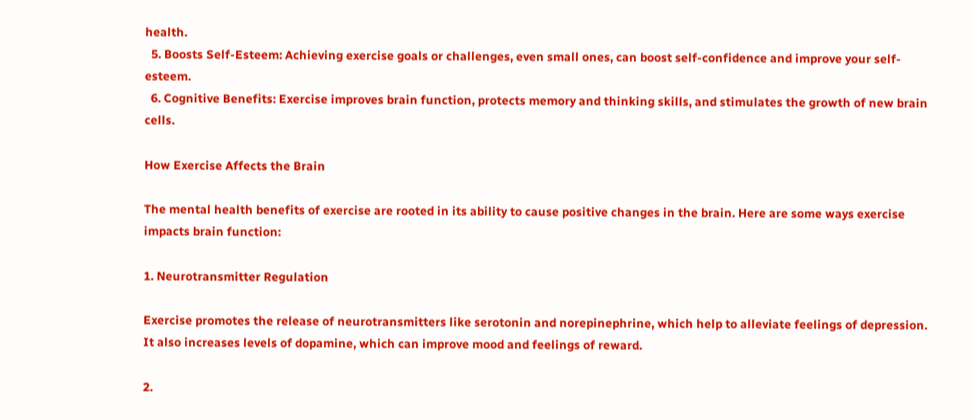health.
  5. Boosts Self-Esteem: Achieving exercise goals or challenges, even small ones, can boost self-confidence and improve your self-esteem.
  6. Cognitive Benefits: Exercise improves brain function, protects memory and thinking skills, and stimulates the growth of new brain cells.

How Exercise Affects the Brain

The mental health benefits of exercise are rooted in its ability to cause positive changes in the brain. Here are some ways exercise impacts brain function:

1. Neurotransmitter Regulation

Exercise promotes the release of neurotransmitters like serotonin and norepinephrine, which help to alleviate feelings of depression. It also increases levels of dopamine, which can improve mood and feelings of reward.

2.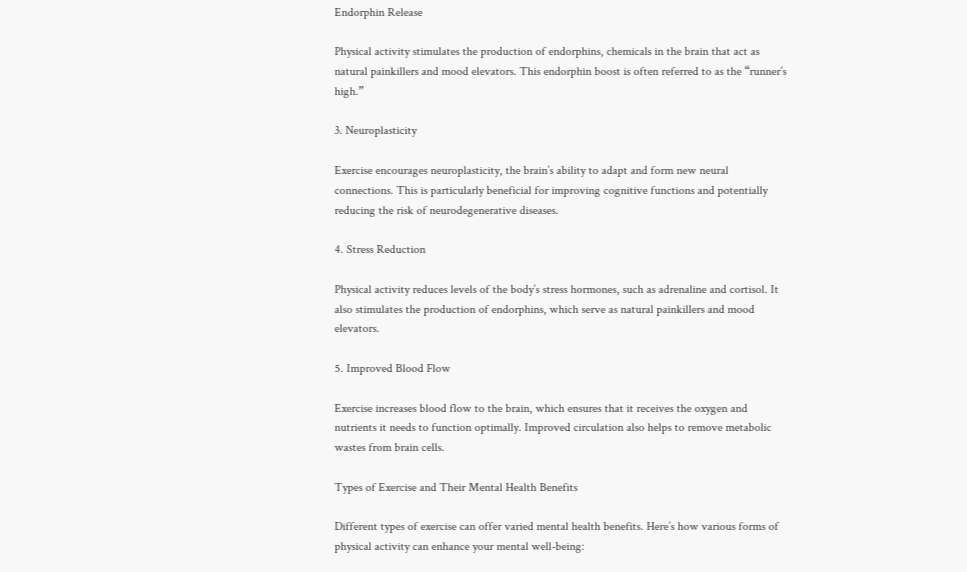Endorphin Release

Physical activity stimulates the production of endorphins, chemicals in the brain that act as natural painkillers and mood elevators. This endorphin boost is often referred to as the “runner’s high.”

3. Neuroplasticity

Exercise encourages neuroplasticity, the brain’s ability to adapt and form new neural connections. This is particularly beneficial for improving cognitive functions and potentially reducing the risk of neurodegenerative diseases.

4. Stress Reduction

Physical activity reduces levels of the body’s stress hormones, such as adrenaline and cortisol. It also stimulates the production of endorphins, which serve as natural painkillers and mood elevators.

5. Improved Blood Flow

Exercise increases blood flow to the brain, which ensures that it receives the oxygen and nutrients it needs to function optimally. Improved circulation also helps to remove metabolic wastes from brain cells.

Types of Exercise and Their Mental Health Benefits

Different types of exercise can offer varied mental health benefits. Here’s how various forms of physical activity can enhance your mental well-being: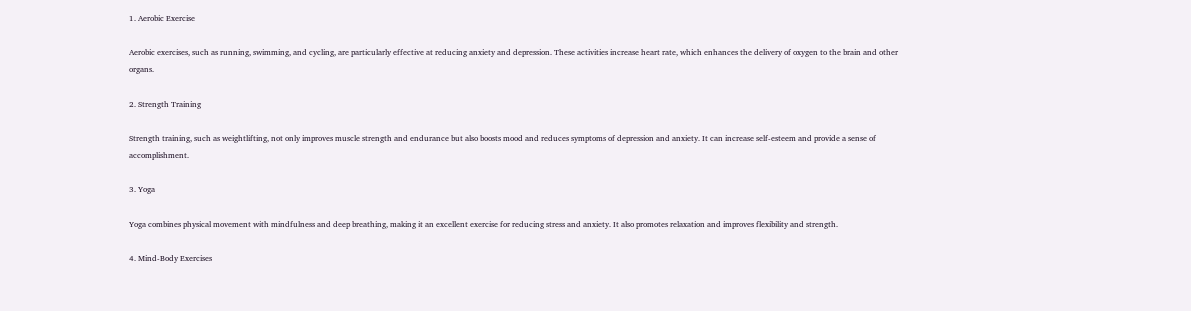1. Aerobic Exercise

Aerobic exercises, such as running, swimming, and cycling, are particularly effective at reducing anxiety and depression. These activities increase heart rate, which enhances the delivery of oxygen to the brain and other organs.

2. Strength Training

Strength training, such as weightlifting, not only improves muscle strength and endurance but also boosts mood and reduces symptoms of depression and anxiety. It can increase self-esteem and provide a sense of accomplishment.

3. Yoga

Yoga combines physical movement with mindfulness and deep breathing, making it an excellent exercise for reducing stress and anxiety. It also promotes relaxation and improves flexibility and strength.

4. Mind-Body Exercises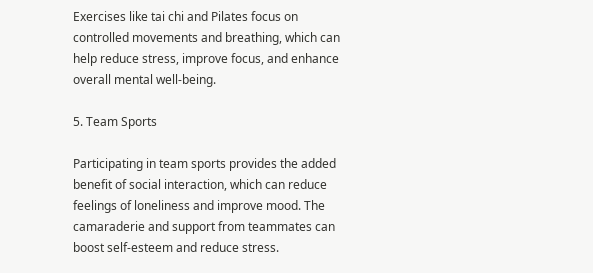Exercises like tai chi and Pilates focus on controlled movements and breathing, which can help reduce stress, improve focus, and enhance overall mental well-being.

5. Team Sports

Participating in team sports provides the added benefit of social interaction, which can reduce feelings of loneliness and improve mood. The camaraderie and support from teammates can boost self-esteem and reduce stress.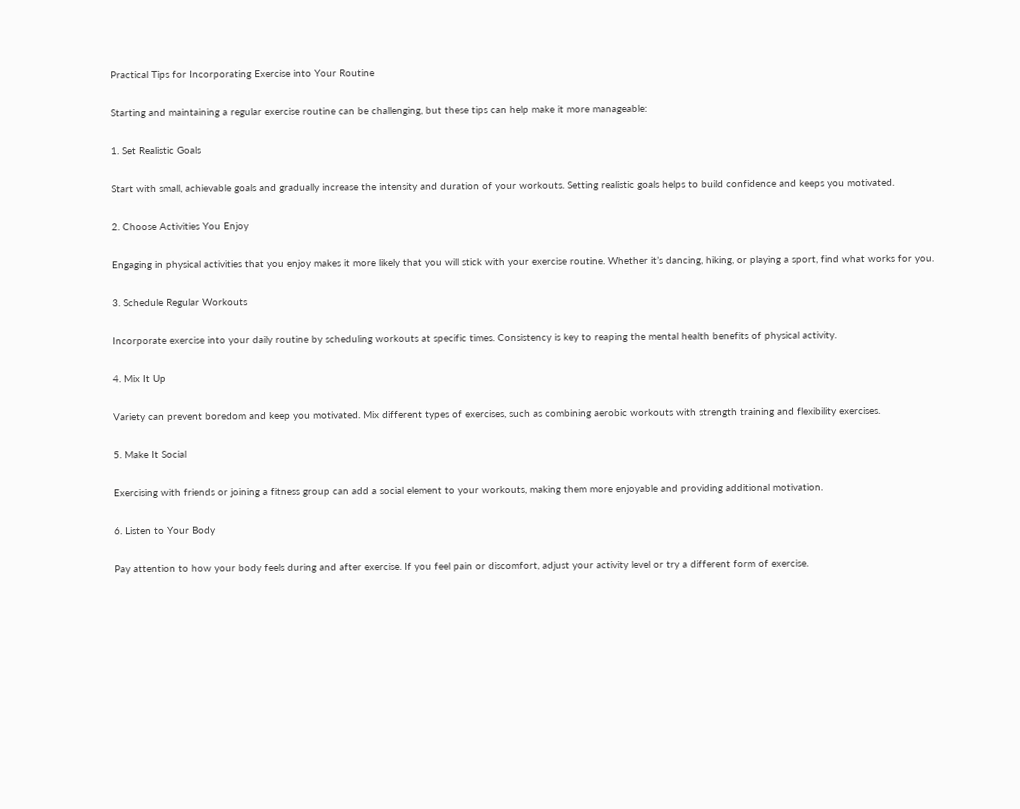Practical Tips for Incorporating Exercise into Your Routine

Starting and maintaining a regular exercise routine can be challenging, but these tips can help make it more manageable:

1. Set Realistic Goals

Start with small, achievable goals and gradually increase the intensity and duration of your workouts. Setting realistic goals helps to build confidence and keeps you motivated.

2. Choose Activities You Enjoy

Engaging in physical activities that you enjoy makes it more likely that you will stick with your exercise routine. Whether it’s dancing, hiking, or playing a sport, find what works for you.

3. Schedule Regular Workouts

Incorporate exercise into your daily routine by scheduling workouts at specific times. Consistency is key to reaping the mental health benefits of physical activity.

4. Mix It Up

Variety can prevent boredom and keep you motivated. Mix different types of exercises, such as combining aerobic workouts with strength training and flexibility exercises.

5. Make It Social

Exercising with friends or joining a fitness group can add a social element to your workouts, making them more enjoyable and providing additional motivation.

6. Listen to Your Body

Pay attention to how your body feels during and after exercise. If you feel pain or discomfort, adjust your activity level or try a different form of exercise.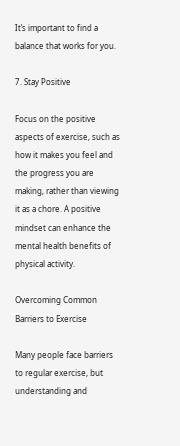It’s important to find a balance that works for you.

7. Stay Positive

Focus on the positive aspects of exercise, such as how it makes you feel and the progress you are making, rather than viewing it as a chore. A positive mindset can enhance the mental health benefits of physical activity.

Overcoming Common Barriers to Exercise

Many people face barriers to regular exercise, but understanding and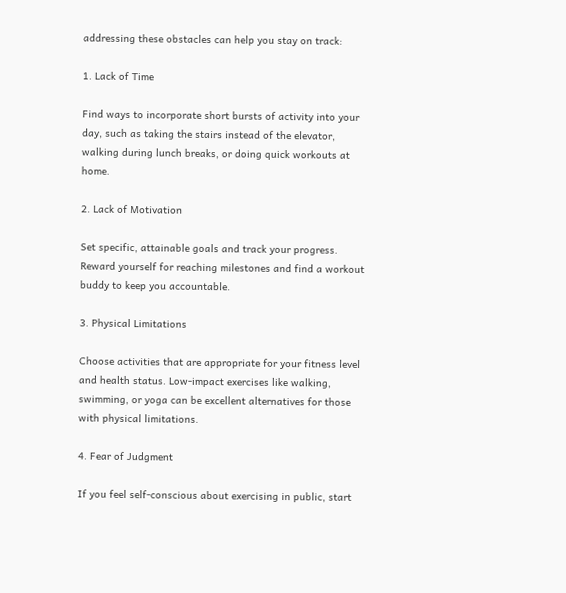addressing these obstacles can help you stay on track:

1. Lack of Time

Find ways to incorporate short bursts of activity into your day, such as taking the stairs instead of the elevator, walking during lunch breaks, or doing quick workouts at home.

2. Lack of Motivation

Set specific, attainable goals and track your progress. Reward yourself for reaching milestones and find a workout buddy to keep you accountable.

3. Physical Limitations

Choose activities that are appropriate for your fitness level and health status. Low-impact exercises like walking, swimming, or yoga can be excellent alternatives for those with physical limitations.

4. Fear of Judgment

If you feel self-conscious about exercising in public, start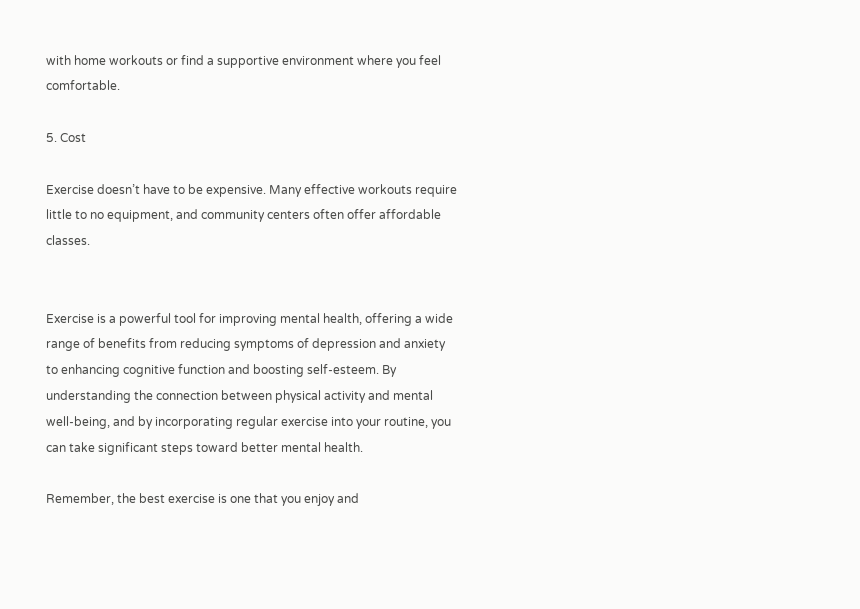with home workouts or find a supportive environment where you feel comfortable.

5. Cost

Exercise doesn’t have to be expensive. Many effective workouts require little to no equipment, and community centers often offer affordable classes.


Exercise is a powerful tool for improving mental health, offering a wide range of benefits from reducing symptoms of depression and anxiety to enhancing cognitive function and boosting self-esteem. By understanding the connection between physical activity and mental well-being, and by incorporating regular exercise into your routine, you can take significant steps toward better mental health.

Remember, the best exercise is one that you enjoy and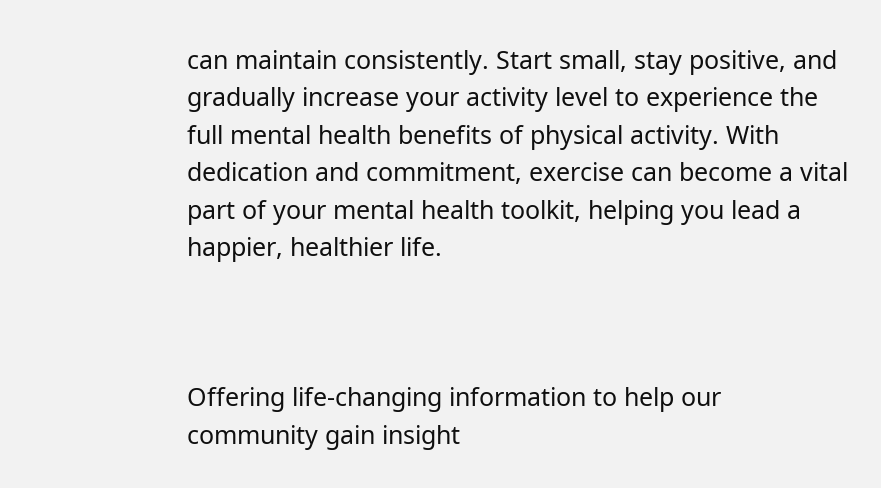can maintain consistently. Start small, stay positive, and gradually increase your activity level to experience the full mental health benefits of physical activity. With dedication and commitment, exercise can become a vital part of your mental health toolkit, helping you lead a happier, healthier life.



Offering life-changing information to help our community gain insight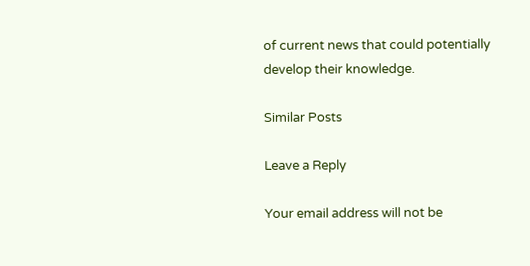of current news that could potentially develop their knowledge.

Similar Posts

Leave a Reply

Your email address will not be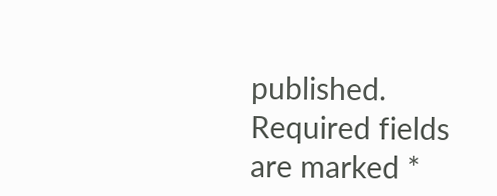published. Required fields are marked *